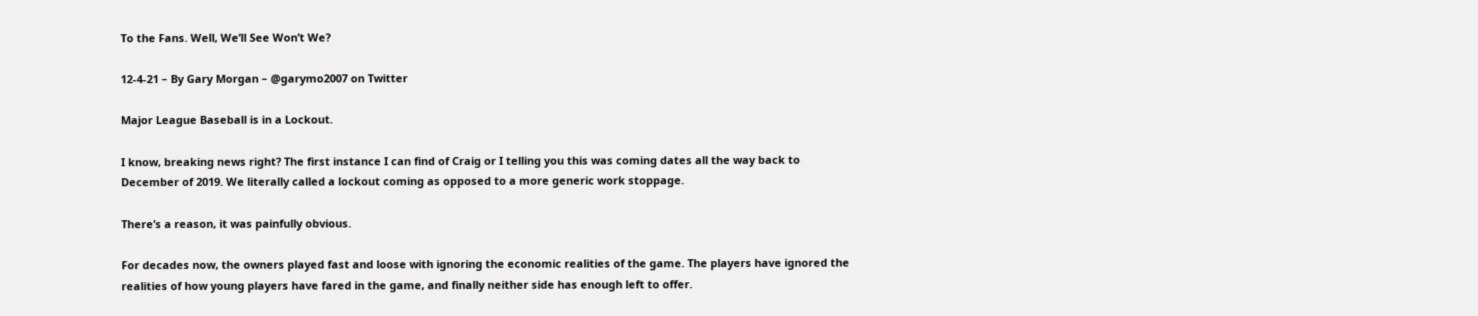To the Fans. Well, We’ll See Won’t We?

12-4-21 – By Gary Morgan – @garymo2007 on Twitter

Major League Baseball is in a Lockout.

I know, breaking news right? The first instance I can find of Craig or I telling you this was coming dates all the way back to December of 2019. We literally called a lockout coming as opposed to a more generic work stoppage.

There’s a reason, it was painfully obvious.

For decades now, the owners played fast and loose with ignoring the economic realities of the game. The players have ignored the realities of how young players have fared in the game, and finally neither side has enough left to offer.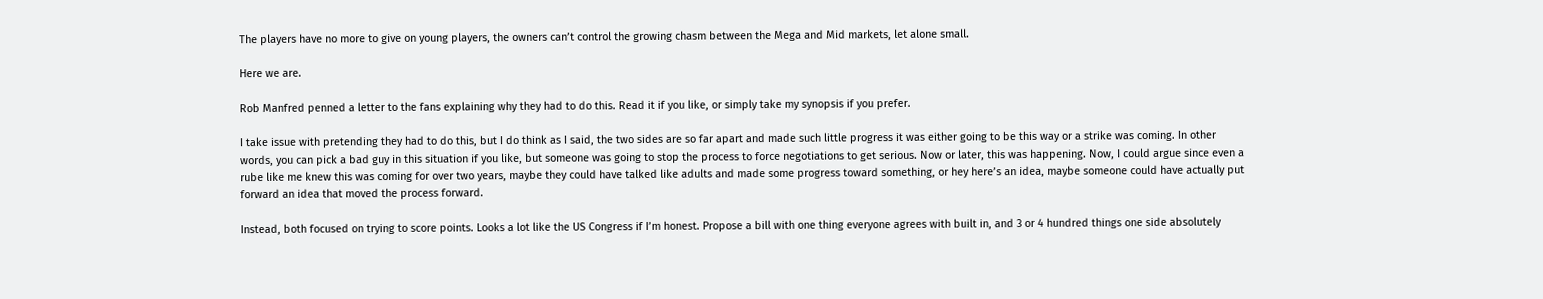The players have no more to give on young players, the owners can’t control the growing chasm between the Mega and Mid markets, let alone small.

Here we are.

Rob Manfred penned a letter to the fans explaining why they had to do this. Read it if you like, or simply take my synopsis if you prefer.

I take issue with pretending they had to do this, but I do think as I said, the two sides are so far apart and made such little progress it was either going to be this way or a strike was coming. In other words, you can pick a bad guy in this situation if you like, but someone was going to stop the process to force negotiations to get serious. Now or later, this was happening. Now, I could argue since even a rube like me knew this was coming for over two years, maybe they could have talked like adults and made some progress toward something, or hey here’s an idea, maybe someone could have actually put forward an idea that moved the process forward.

Instead, both focused on trying to score points. Looks a lot like the US Congress if I’m honest. Propose a bill with one thing everyone agrees with built in, and 3 or 4 hundred things one side absolutely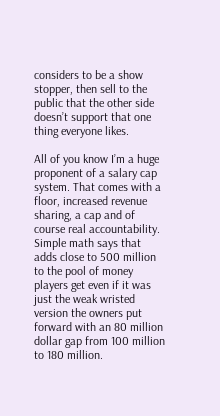considers to be a show stopper, then sell to the public that the other side doesn’t support that one thing everyone likes.

All of you know I’m a huge proponent of a salary cap system. That comes with a floor, increased revenue sharing, a cap and of course real accountability. Simple math says that adds close to 500 million to the pool of money players get even if it was just the weak wristed version the owners put forward with an 80 million dollar gap from 100 million to 180 million.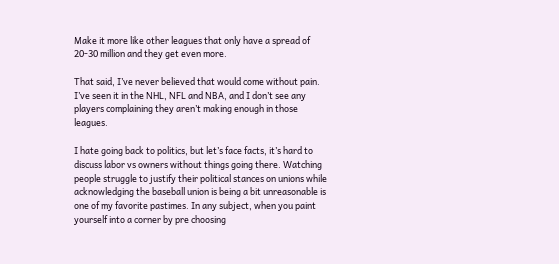Make it more like other leagues that only have a spread of 20-30 million and they get even more.

That said, I’ve never believed that would come without pain. I’ve seen it in the NHL, NFL and NBA, and I don’t see any players complaining they aren’t making enough in those leagues.

I hate going back to politics, but let’s face facts, it’s hard to discuss labor vs owners without things going there. Watching people struggle to justify their political stances on unions while acknowledging the baseball union is being a bit unreasonable is one of my favorite pastimes. In any subject, when you paint yourself into a corner by pre choosing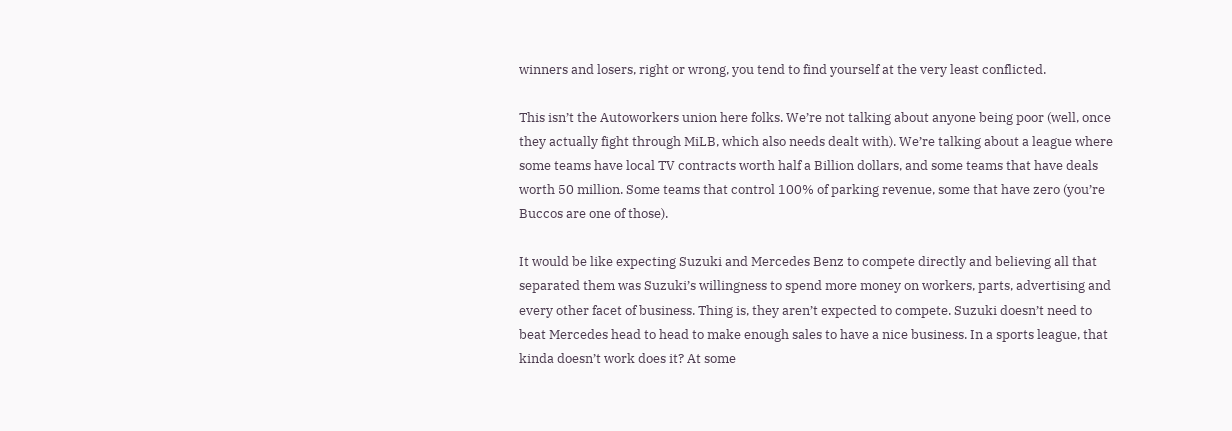winners and losers, right or wrong, you tend to find yourself at the very least conflicted.

This isn’t the Autoworkers union here folks. We’re not talking about anyone being poor (well, once they actually fight through MiLB, which also needs dealt with). We’re talking about a league where some teams have local TV contracts worth half a Billion dollars, and some teams that have deals worth 50 million. Some teams that control 100% of parking revenue, some that have zero (you’re Buccos are one of those).

It would be like expecting Suzuki and Mercedes Benz to compete directly and believing all that separated them was Suzuki’s willingness to spend more money on workers, parts, advertising and every other facet of business. Thing is, they aren’t expected to compete. Suzuki doesn’t need to beat Mercedes head to head to make enough sales to have a nice business. In a sports league, that kinda doesn’t work does it? At some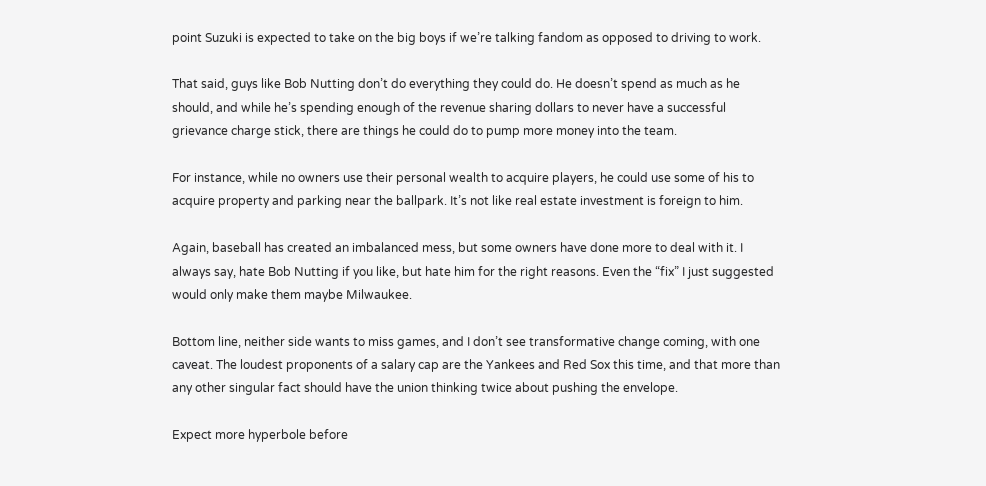point Suzuki is expected to take on the big boys if we’re talking fandom as opposed to driving to work.

That said, guys like Bob Nutting don’t do everything they could do. He doesn’t spend as much as he should, and while he’s spending enough of the revenue sharing dollars to never have a successful grievance charge stick, there are things he could do to pump more money into the team.

For instance, while no owners use their personal wealth to acquire players, he could use some of his to acquire property and parking near the ballpark. It’s not like real estate investment is foreign to him.

Again, baseball has created an imbalanced mess, but some owners have done more to deal with it. I always say, hate Bob Nutting if you like, but hate him for the right reasons. Even the “fix” I just suggested would only make them maybe Milwaukee.

Bottom line, neither side wants to miss games, and I don’t see transformative change coming, with one caveat. The loudest proponents of a salary cap are the Yankees and Red Sox this time, and that more than any other singular fact should have the union thinking twice about pushing the envelope.

Expect more hyperbole before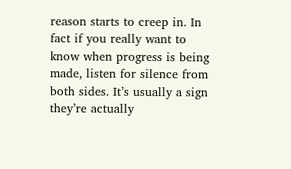reason starts to creep in. In fact if you really want to know when progress is being made, listen for silence from both sides. It’s usually a sign they’re actually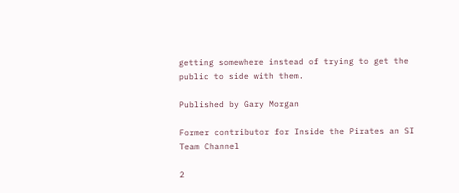getting somewhere instead of trying to get the public to side with them.

Published by Gary Morgan

Former contributor for Inside the Pirates an SI Team Channel

2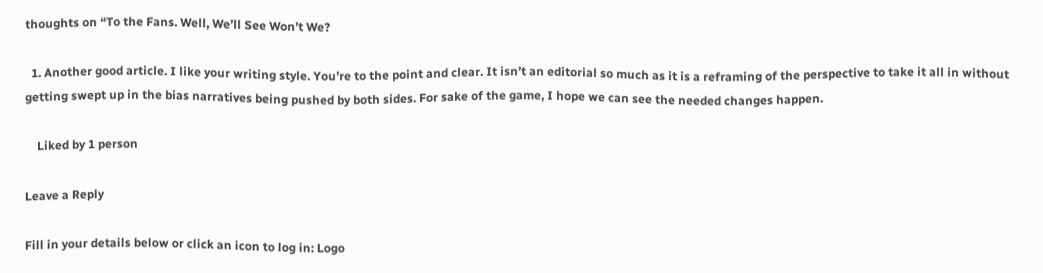thoughts on “To the Fans. Well, We’ll See Won’t We?

  1. Another good article. I like your writing style. You’re to the point and clear. It isn’t an editorial so much as it is a reframing of the perspective to take it all in without getting swept up in the bias narratives being pushed by both sides. For sake of the game, I hope we can see the needed changes happen.

    Liked by 1 person

Leave a Reply

Fill in your details below or click an icon to log in: Logo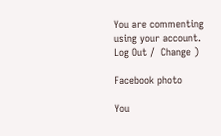You are commenting using your account. Log Out /  Change )

Facebook photo

You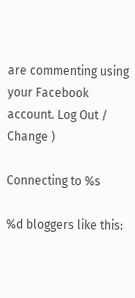are commenting using your Facebook account. Log Out /  Change )

Connecting to %s

%d bloggers like this: